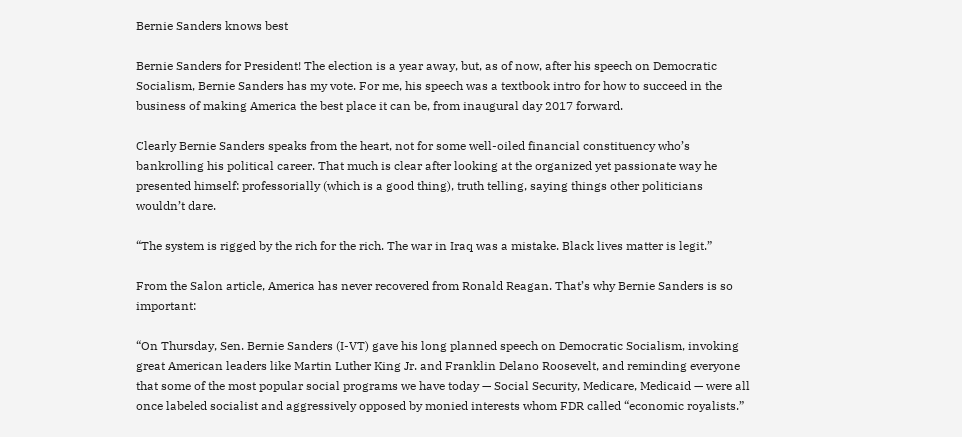Bernie Sanders knows best

Bernie Sanders for President! The election is a year away, but, as of now, after his speech on Democratic Socialism, Bernie Sanders has my vote. For me, his speech was a textbook intro for how to succeed in the business of making America the best place it can be, from inaugural day 2017 forward.

Clearly Bernie Sanders speaks from the heart, not for some well-oiled financial constituency who’s bankrolling his political career. That much is clear after looking at the organized yet passionate way he presented himself: professorially (which is a good thing), truth telling, saying things other politicians wouldn’t dare.

“The system is rigged by the rich for the rich. The war in Iraq was a mistake. Black lives matter is legit.”

From the Salon article, America has never recovered from Ronald Reagan. That’s why Bernie Sanders is so important:

“On Thursday, Sen. Bernie Sanders (I-VT) gave his long planned speech on Democratic Socialism, invoking great American leaders like Martin Luther King Jr. and Franklin Delano Roosevelt, and reminding everyone that some of the most popular social programs we have today — Social Security, Medicare, Medicaid — were all once labeled socialist and aggressively opposed by monied interests whom FDR called “economic royalists.”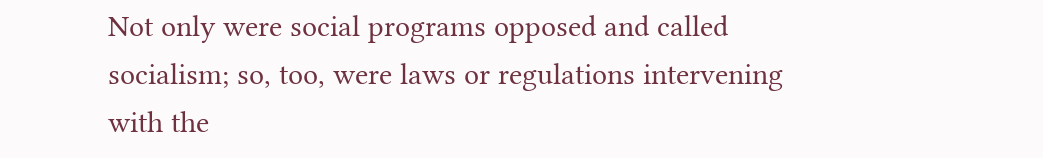Not only were social programs opposed and called socialism; so, too, were laws or regulations intervening with the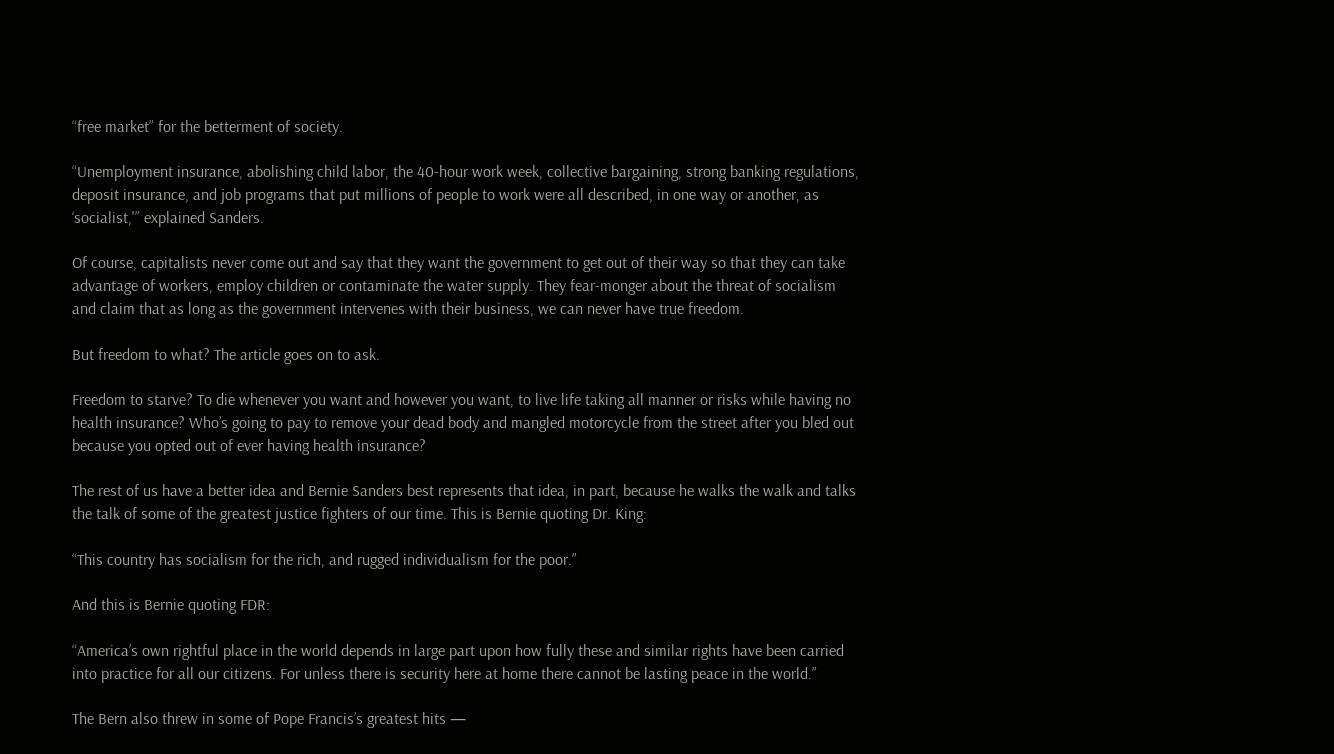“free market” for the betterment of society.

“Unemployment insurance, abolishing child labor, the 40-hour work week, collective bargaining, strong banking regulations, deposit insurance, and job programs that put millions of people to work were all described, in one way or another, as ‘socialist,'” explained Sanders.

Of course, capitalists never come out and say that they want the government to get out of their way so that they can take advantage of workers, employ children or contaminate the water supply. They fear-monger about the threat of socialism and claim that as long as the government intervenes with their business, we can never have true freedom.

But freedom to what? The article goes on to ask.

Freedom to starve? To die whenever you want and however you want, to live life taking all manner or risks while having no health insurance? Who’s going to pay to remove your dead body and mangled motorcycle from the street after you bled out because you opted out of ever having health insurance?

The rest of us have a better idea and Bernie Sanders best represents that idea, in part, because he walks the walk and talks the talk of some of the greatest justice fighters of our time. This is Bernie quoting Dr. King:

“This country has socialism for the rich, and rugged individualism for the poor.”

And this is Bernie quoting FDR:

“America’s own rightful place in the world depends in large part upon how fully these and similar rights have been carried into practice for all our citizens. For unless there is security here at home there cannot be lasting peace in the world.”

The Bern also threw in some of Pope Francis’s greatest hits —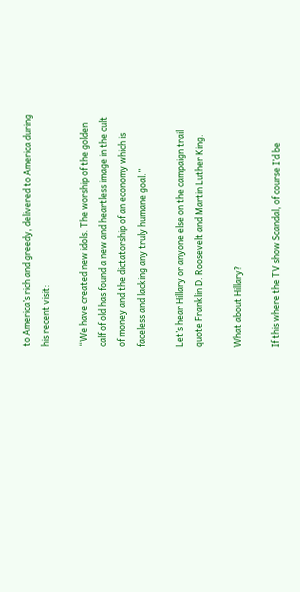to America’s rich and greedy, delivered to America during his recent visit:

“We have created new idols. The worship of the golden calf of old has found a new and heartless image in the cult of money and the dictatorship of an economy which is faceless and lacking any truly humane goal.”

Let’s hear Hillary or anyone else on the campaign trail quote Franklin D. Roosevelt and Martin Luther King.

What about Hillary?

If this where the TV show Scandal, of course I’d be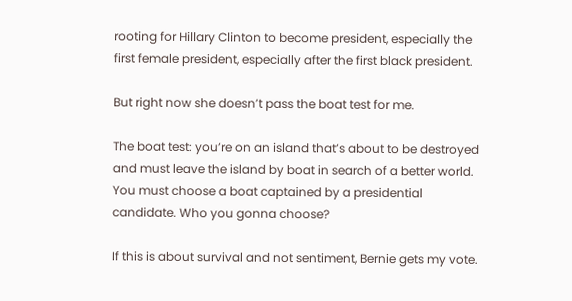rooting for Hillary Clinton to become president, especially the first female president, especially after the first black president.

But right now she doesn’t pass the boat test for me.

The boat test: you’re on an island that’s about to be destroyed and must leave the island by boat in search of a better world. You must choose a boat captained by a presidential candidate. Who you gonna choose?

If this is about survival and not sentiment, Bernie gets my vote.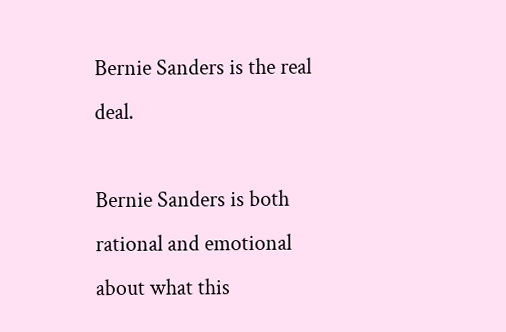Bernie Sanders is the real deal.

Bernie Sanders is both rational and emotional about what this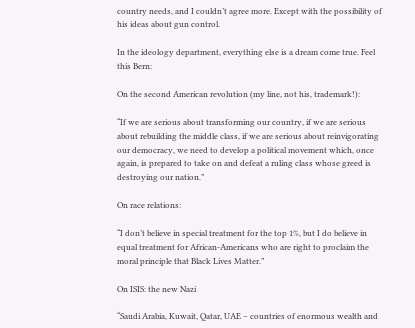country needs, and I couldn’t agree more. Except with the possibility of his ideas about gun control.

In the ideology department, everything else is a dream come true. Feel this Bern:

On the second American revolution (my line, not his, trademark!):

“If we are serious about transforming our country, if we are serious about rebuilding the middle class, if we are serious about reinvigorating our democracy, we need to develop a political movement which, once again, is prepared to take on and defeat a ruling class whose greed is destroying our nation.”

On race relations:

“I don’t believe in special treatment for the top 1%, but I do believe in equal treatment for African-Americans who are right to proclaim the moral principle that Black Lives Matter.”

On ISIS: the new Nazi

“Saudi Arabia, Kuwait, Qatar, UAE – countries of enormous wealth and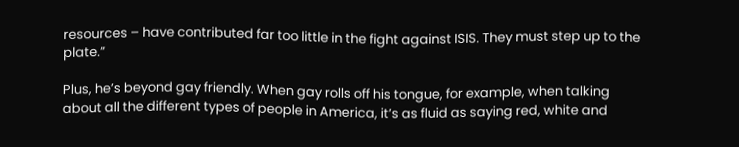resources – have contributed far too little in the fight against ISIS. They must step up to the plate.”

Plus, he’s beyond gay friendly. When gay rolls off his tongue, for example, when talking about all the different types of people in America, it’s as fluid as saying red, white and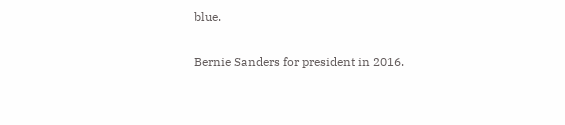blue.

Bernie Sanders for president in 2016.